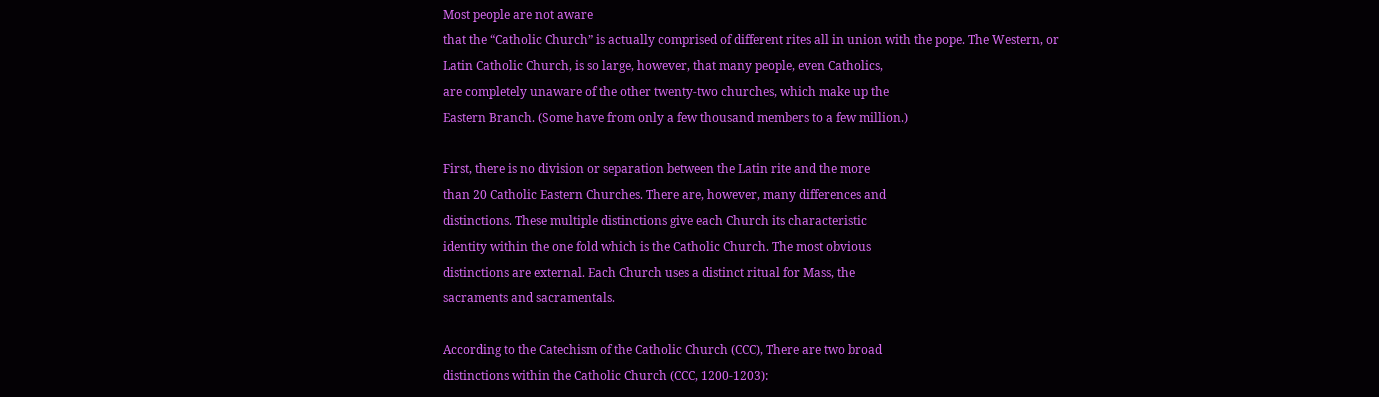Most people are not aware
that the “Catholic Church” is actually comprised of different rites all in union with the pope. The Western, or
Latin Catholic Church, is so large, however, that many people, even Catholics,
are completely unaware of the other twenty-two churches, which make up the
Eastern Branch. (Some have from only a few thousand members to a few million.)

First, there is no division or separation between the Latin rite and the more
than 20 Catholic Eastern Churches. There are, however, many differences and
distinctions. These multiple distinctions give each Church its characteristic
identity within the one fold which is the Catholic Church. The most obvious
distinctions are external. Each Church uses a distinct ritual for Mass, the
sacraments and sacramentals.

According to the Catechism of the Catholic Church (CCC), There are two broad
distinctions within the Catholic Church (CCC, 1200-1203):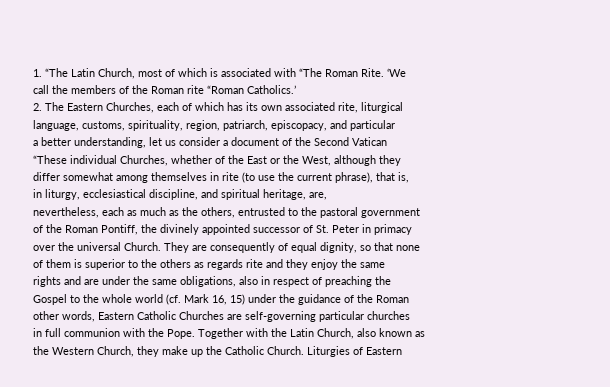1. “The Latin Church, most of which is associated with “The Roman Rite. ‘We
call the members of the Roman rite “Roman Catholics.’
2. The Eastern Churches, each of which has its own associated rite, liturgical
language, customs, spirituality, region, patriarch, episcopacy, and particular
a better understanding, let us consider a document of the Second Vatican
“These individual Churches, whether of the East or the West, although they
differ somewhat among themselves in rite (to use the current phrase), that is,
in liturgy, ecclesiastical discipline, and spiritual heritage, are,
nevertheless, each as much as the others, entrusted to the pastoral government
of the Roman Pontiff, the divinely appointed successor of St. Peter in primacy
over the universal Church. They are consequently of equal dignity, so that none
of them is superior to the others as regards rite and they enjoy the same
rights and are under the same obligations, also in respect of preaching the
Gospel to the whole world (cf. Mark 16, 15) under the guidance of the Roman
other words, Eastern Catholic Churches are self-governing particular churches
in full communion with the Pope. Together with the Latin Church, also known as
the Western Church, they make up the Catholic Church. Liturgies of Eastern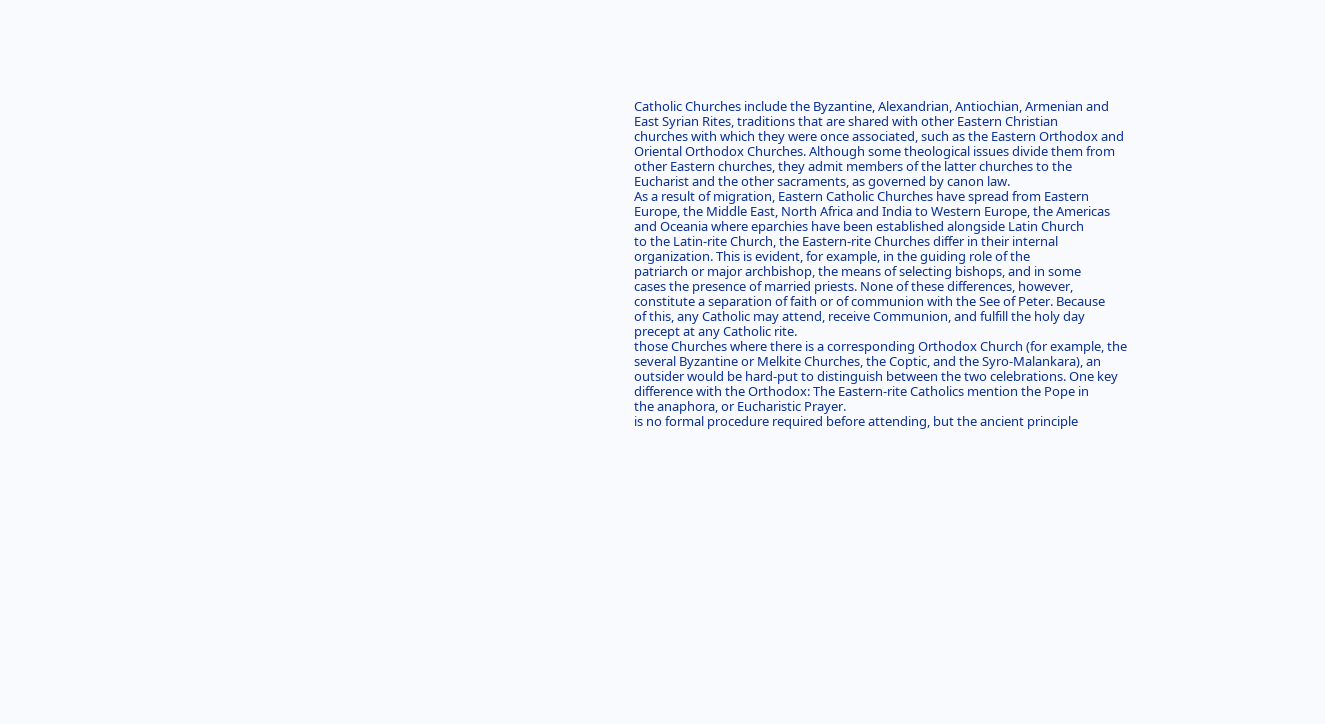Catholic Churches include the Byzantine, Alexandrian, Antiochian, Armenian and
East Syrian Rites, traditions that are shared with other Eastern Christian
churches with which they were once associated, such as the Eastern Orthodox and
Oriental Orthodox Churches. Although some theological issues divide them from
other Eastern churches, they admit members of the latter churches to the
Eucharist and the other sacraments, as governed by canon law.
As a result of migration, Eastern Catholic Churches have spread from Eastern
Europe, the Middle East, North Africa and India to Western Europe, the Americas
and Oceania where eparchies have been established alongside Latin Church
to the Latin-rite Church, the Eastern-rite Churches differ in their internal
organization. This is evident, for example, in the guiding role of the
patriarch or major archbishop, the means of selecting bishops, and in some
cases the presence of married priests. None of these differences, however,
constitute a separation of faith or of communion with the See of Peter. Because
of this, any Catholic may attend, receive Communion, and fulfill the holy day
precept at any Catholic rite.
those Churches where there is a corresponding Orthodox Church (for example, the
several Byzantine or Melkite Churches, the Coptic, and the Syro-Malankara), an
outsider would be hard-put to distinguish between the two celebrations. One key
difference with the Orthodox: The Eastern-rite Catholics mention the Pope in
the anaphora, or Eucharistic Prayer.
is no formal procedure required before attending, but the ancient principle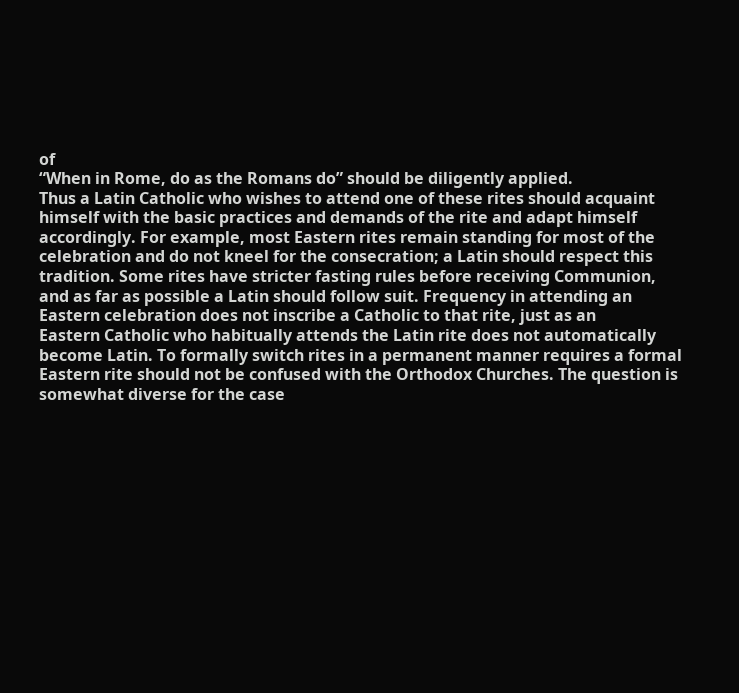of
“When in Rome, do as the Romans do” should be diligently applied.
Thus a Latin Catholic who wishes to attend one of these rites should acquaint
himself with the basic practices and demands of the rite and adapt himself
accordingly. For example, most Eastern rites remain standing for most of the
celebration and do not kneel for the consecration; a Latin should respect this
tradition. Some rites have stricter fasting rules before receiving Communion,
and as far as possible a Latin should follow suit. Frequency in attending an
Eastern celebration does not inscribe a Catholic to that rite, just as an
Eastern Catholic who habitually attends the Latin rite does not automatically
become Latin. To formally switch rites in a permanent manner requires a formal
Eastern rite should not be confused with the Orthodox Churches. The question is
somewhat diverse for the case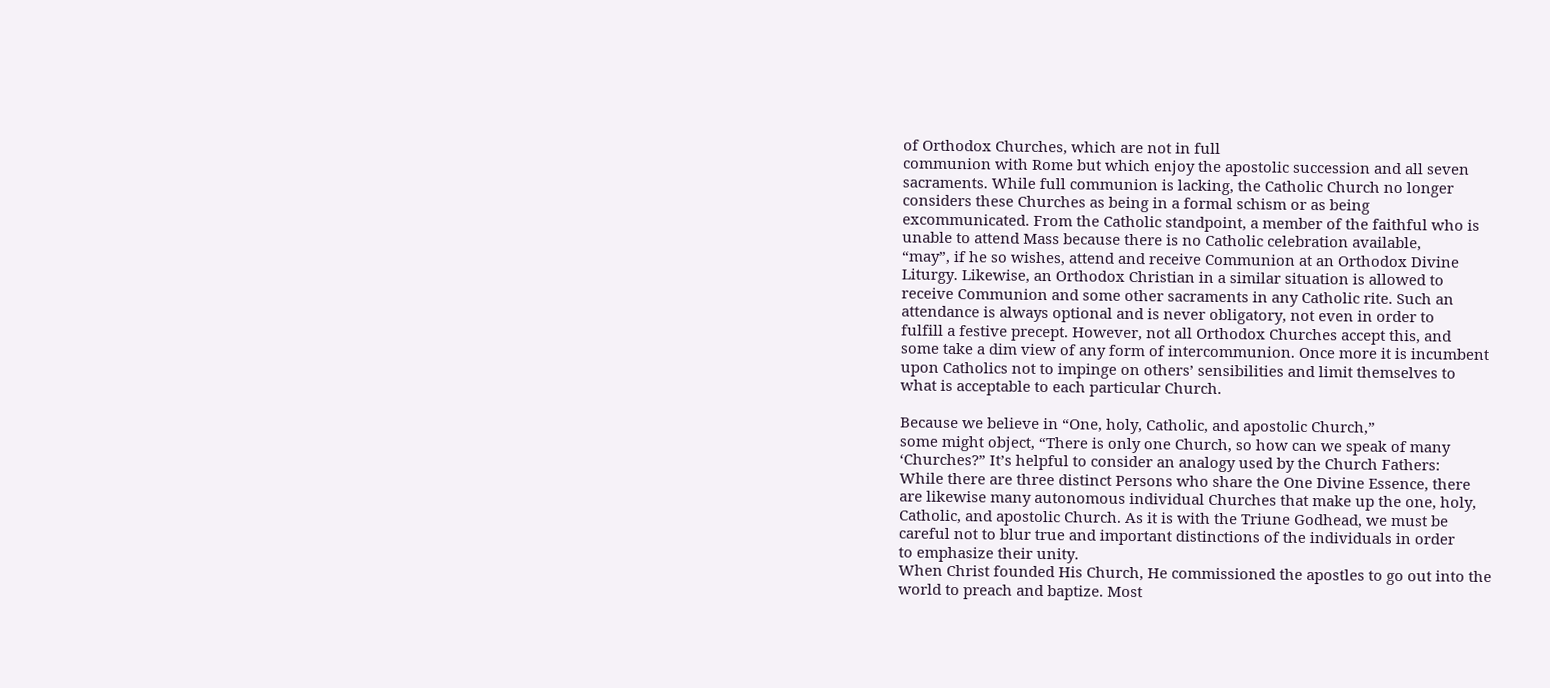of Orthodox Churches, which are not in full
communion with Rome but which enjoy the apostolic succession and all seven
sacraments. While full communion is lacking, the Catholic Church no longer
considers these Churches as being in a formal schism or as being
excommunicated. From the Catholic standpoint, a member of the faithful who is
unable to attend Mass because there is no Catholic celebration available,
“may”, if he so wishes, attend and receive Communion at an Orthodox Divine
Liturgy. Likewise, an Orthodox Christian in a similar situation is allowed to
receive Communion and some other sacraments in any Catholic rite. Such an
attendance is always optional and is never obligatory, not even in order to
fulfill a festive precept. However, not all Orthodox Churches accept this, and
some take a dim view of any form of intercommunion. Once more it is incumbent
upon Catholics not to impinge on others’ sensibilities and limit themselves to
what is acceptable to each particular Church.

Because we believe in “One, holy, Catholic, and apostolic Church,”
some might object, “There is only one Church, so how can we speak of many
‘Churches?” It’s helpful to consider an analogy used by the Church Fathers:
While there are three distinct Persons who share the One Divine Essence, there
are likewise many autonomous individual Churches that make up the one, holy,
Catholic, and apostolic Church. As it is with the Triune Godhead, we must be
careful not to blur true and important distinctions of the individuals in order
to emphasize their unity.
When Christ founded His Church, He commissioned the apostles to go out into the
world to preach and baptize. Most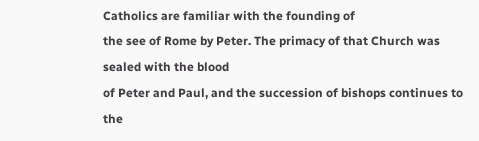Catholics are familiar with the founding of
the see of Rome by Peter. The primacy of that Church was sealed with the blood
of Peter and Paul, and the succession of bishops continues to the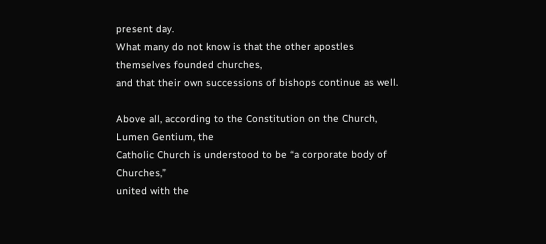present day.
What many do not know is that the other apostles themselves founded churches,
and that their own successions of bishops continue as well.

Above all, according to the Constitution on the Church, Lumen Gentium, the
Catholic Church is understood to be “a corporate body of Churches,”
united with the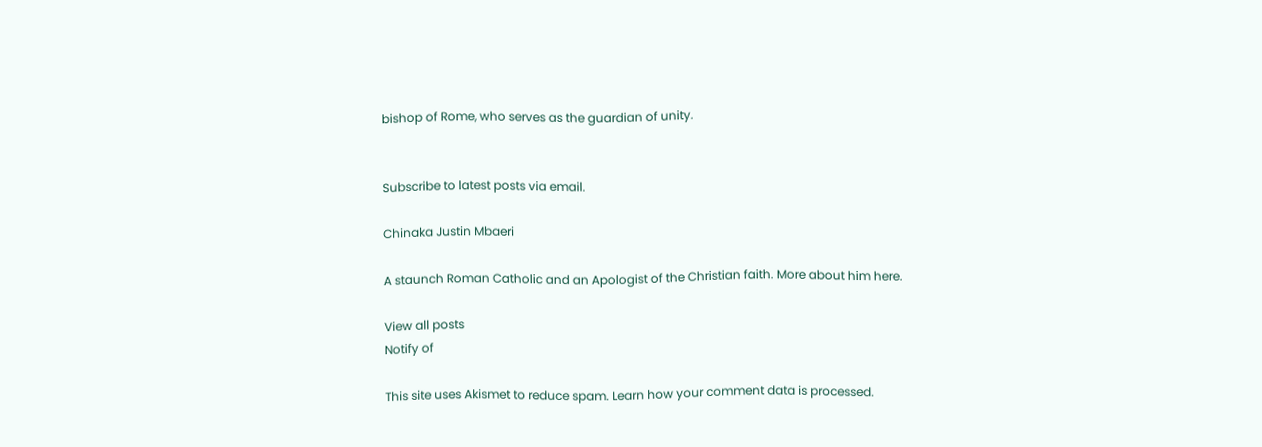bishop of Rome, who serves as the guardian of unity.


Subscribe to latest posts via email.

Chinaka Justin Mbaeri

A staunch Roman Catholic and an Apologist of the Christian faith. More about him here.

View all posts
Notify of

This site uses Akismet to reduce spam. Learn how your comment data is processed.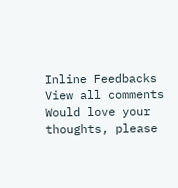Inline Feedbacks
View all comments
Would love your thoughts, please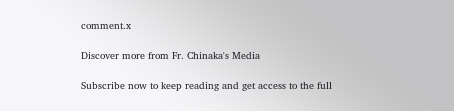comment.x

Discover more from Fr. Chinaka's Media

Subscribe now to keep reading and get access to the full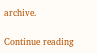archive.

Continue reading